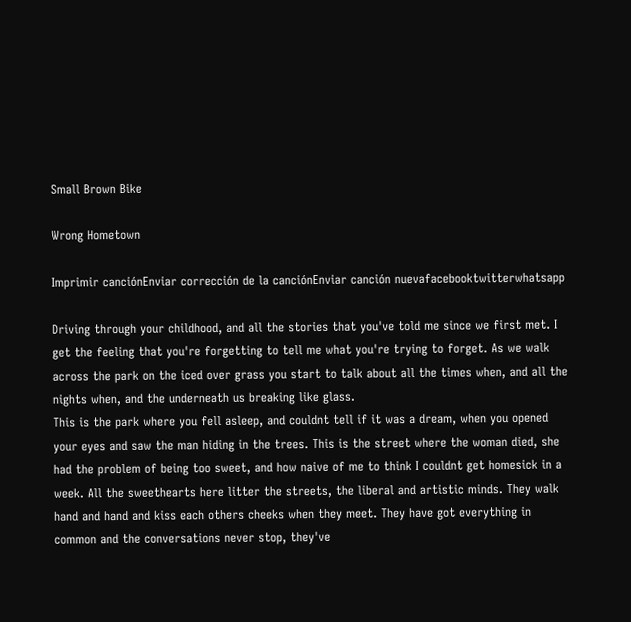Small Brown Bike

Wrong Hometown

Imprimir canciónEnviar corrección de la canciónEnviar canción nuevafacebooktwitterwhatsapp

Driving through your childhood, and all the stories that you've told me since we first met. I get the feeling that you're forgetting to tell me what you're trying to forget. As we walk across the park on the iced over grass you start to talk about all the times when, and all the nights when, and the underneath us breaking like glass.
This is the park where you fell asleep, and couldnt tell if it was a dream, when you opened your eyes and saw the man hiding in the trees. This is the street where the woman died, she had the problem of being too sweet, and how naive of me to think I couldnt get homesick in a week. All the sweethearts here litter the streets, the liberal and artistic minds. They walk hand and hand and kiss each others cheeks when they meet. They have got everything in common and the conversations never stop, they've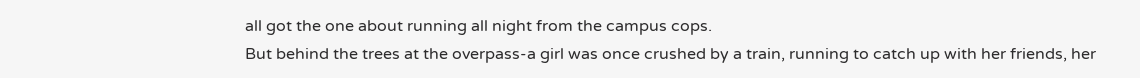all got the one about running all night from the campus cops.
But behind the trees at the overpass-a girl was once crushed by a train, running to catch up with her friends, her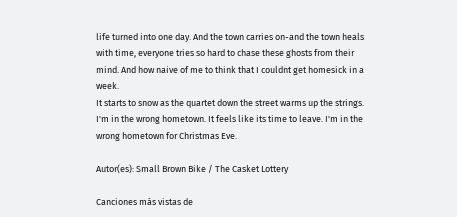life turned into one day. And the town carries on-and the town heals with time, everyone tries so hard to chase these ghosts from their mind. And how naive of me to think that I couldnt get homesick in a week.
It starts to snow as the quartet down the street warms up the strings. I'm in the wrong hometown. It feels like its time to leave. I'm in the wrong hometown for Christmas Eve.

Autor(es): Small Brown Bike / The Casket Lottery

Canciones más vistas de